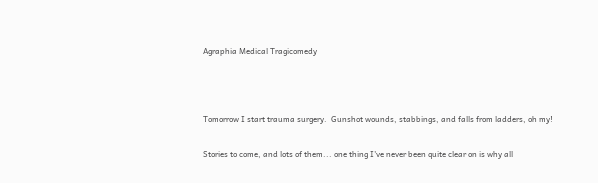Agraphia Medical Tragicomedy



Tomorrow I start trauma surgery.  Gunshot wounds, stabbings, and falls from ladders, oh my!

Stories to come, and lots of them... one thing I've never been quite clear on is why all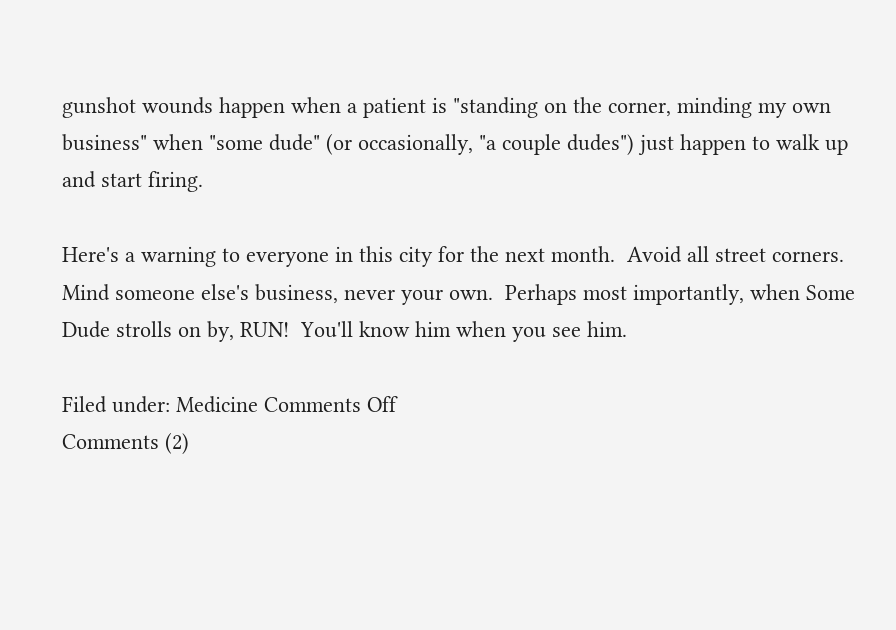gunshot wounds happen when a patient is "standing on the corner, minding my own business" when "some dude" (or occasionally, "a couple dudes") just happen to walk up and start firing.

Here's a warning to everyone in this city for the next month.  Avoid all street corners. Mind someone else's business, never your own.  Perhaps most importantly, when Some Dude strolls on by, RUN!  You'll know him when you see him.

Filed under: Medicine Comments Off
Comments (2)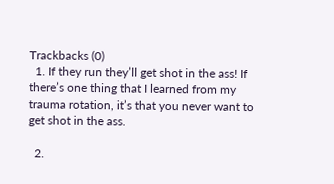Trackbacks (0)
  1. If they run they’ll get shot in the ass! If there’s one thing that I learned from my trauma rotation, it’s that you never want to get shot in the ass.

  2.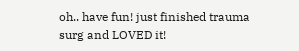oh.. have fun! just finished trauma surg and LOVED it!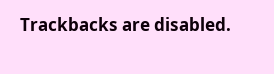Trackbacks are disabled.